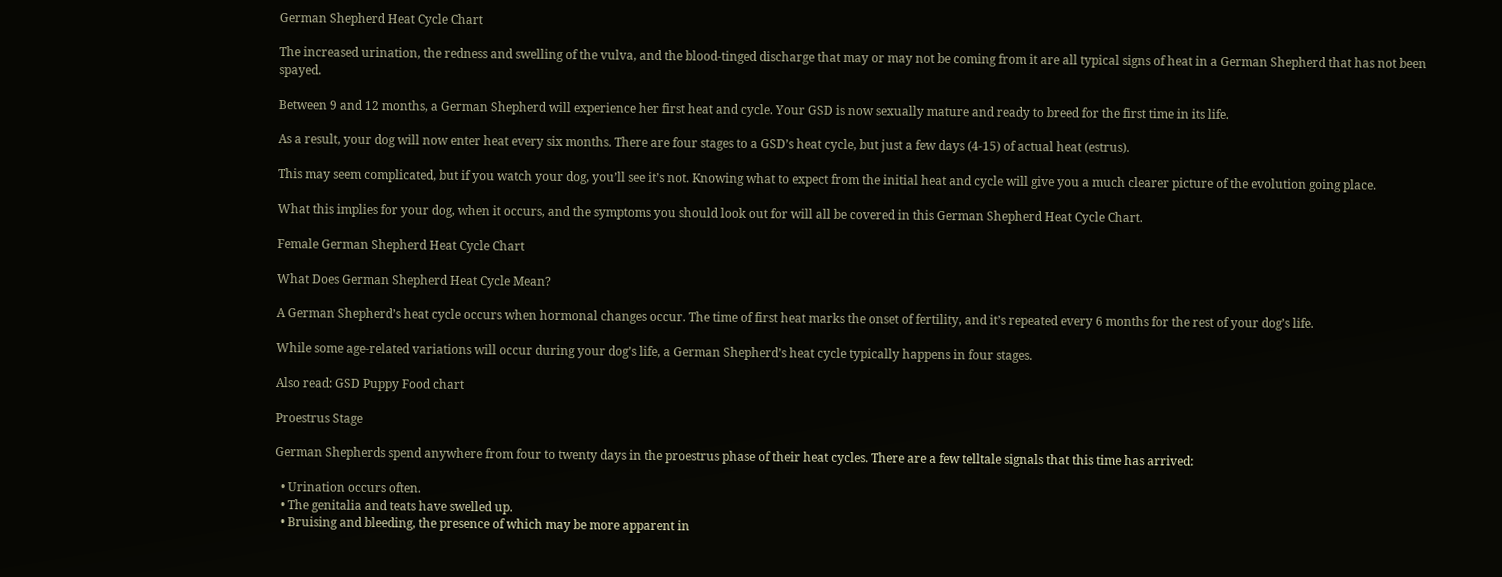German Shepherd Heat Cycle Chart

The increased urination, the redness and swelling of the vulva, and the blood-tinged discharge that may or may not be coming from it are all typical signs of heat in a German Shepherd that has not been spayed.

Between 9 and 12 months, a German Shepherd will experience her first heat and cycle. Your GSD is now sexually mature and ready to breed for the first time in its life.

As a result, your dog will now enter heat every six months. There are four stages to a GSD’s heat cycle, but just a few days (4-15) of actual heat (estrus).

This may seem complicated, but if you watch your dog, you’ll see it’s not. Knowing what to expect from the initial heat and cycle will give you a much clearer picture of the evolution going place.

What this implies for your dog, when it occurs, and the symptoms you should look out for will all be covered in this German Shepherd Heat Cycle Chart.

Female German Shepherd Heat Cycle Chart

What Does German Shepherd Heat Cycle Mean?

A German Shepherd’s heat cycle occurs when hormonal changes occur. The time of first heat marks the onset of fertility, and it’s repeated every 6 months for the rest of your dog’s life.

While some age-related variations will occur during your dog’s life, a German Shepherd’s heat cycle typically happens in four stages.

Also read: GSD Puppy Food chart

Proestrus Stage

German Shepherds spend anywhere from four to twenty days in the proestrus phase of their heat cycles. There are a few telltale signals that this time has arrived:

  • Urination occurs often.
  • The genitalia and teats have swelled up.
  • Bruising and bleeding, the presence of which may be more apparent in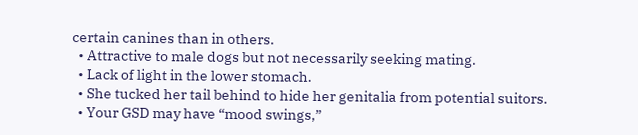certain canines than in others.
  • Attractive to male dogs but not necessarily seeking mating.
  • Lack of light in the lower stomach.
  • She tucked her tail behind to hide her genitalia from potential suitors.
  • Your GSD may have “mood swings,”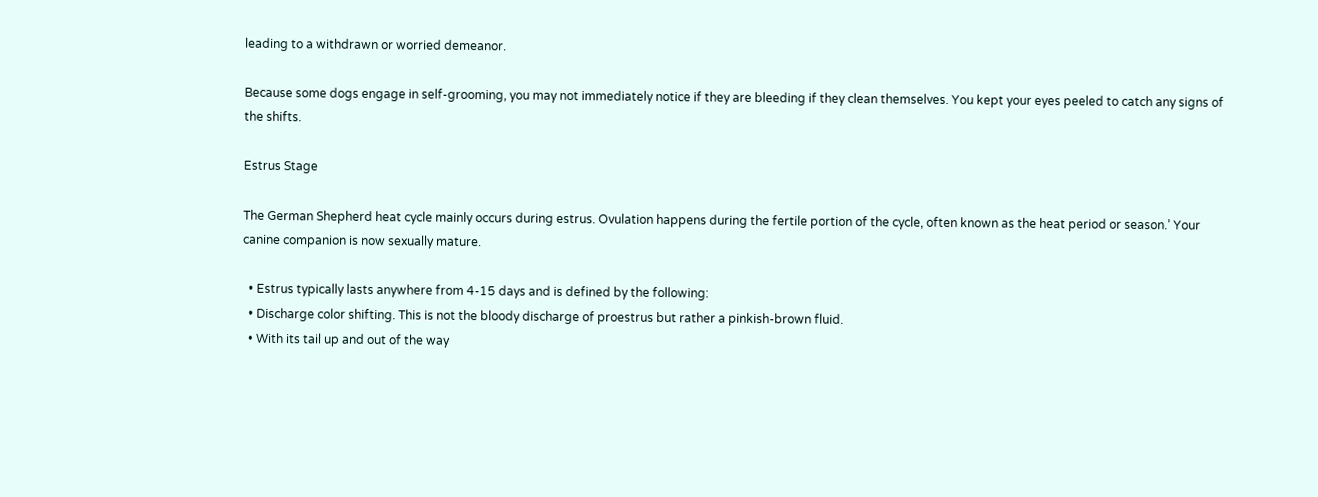leading to a withdrawn or worried demeanor.

Because some dogs engage in self-grooming, you may not immediately notice if they are bleeding if they clean themselves. You kept your eyes peeled to catch any signs of the shifts.

Estrus Stage

The German Shepherd heat cycle mainly occurs during estrus. Ovulation happens during the fertile portion of the cycle, often known as the heat period or season.’ Your canine companion is now sexually mature.

  • Estrus typically lasts anywhere from 4-15 days and is defined by the following:
  • Discharge color shifting. This is not the bloody discharge of proestrus but rather a pinkish-brown fluid.
  • With its tail up and out of the way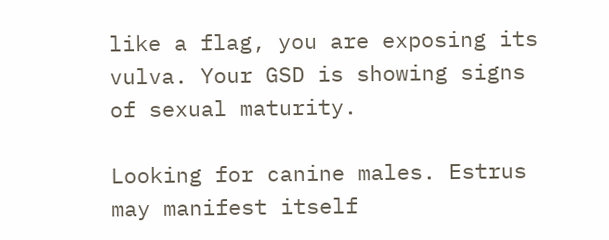like a flag, you are exposing its vulva. Your GSD is showing signs of sexual maturity.

Looking for canine males. Estrus may manifest itself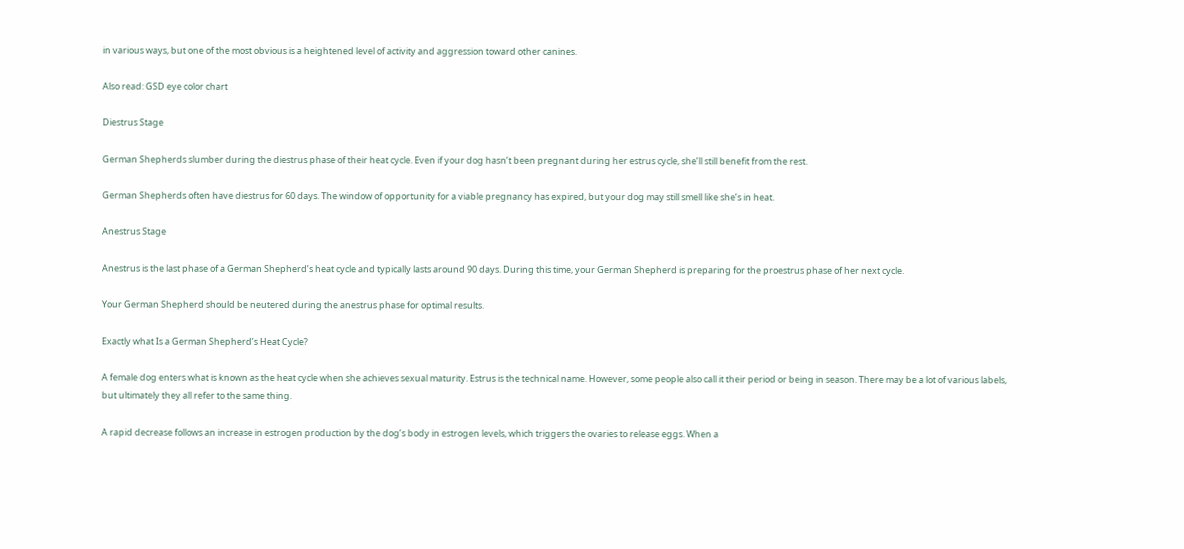in various ways, but one of the most obvious is a heightened level of activity and aggression toward other canines.

Also read: GSD eye color chart

Diestrus Stage

German Shepherds slumber during the diestrus phase of their heat cycle. Even if your dog hasn’t been pregnant during her estrus cycle, she’ll still benefit from the rest.

German Shepherds often have diestrus for 60 days. The window of opportunity for a viable pregnancy has expired, but your dog may still smell like she’s in heat.

Anestrus Stage

Anestrus is the last phase of a German Shepherd’s heat cycle and typically lasts around 90 days. During this time, your German Shepherd is preparing for the proestrus phase of her next cycle.

Your German Shepherd should be neutered during the anestrus phase for optimal results.

Exactly what Is a German Shepherd’s Heat Cycle?

A female dog enters what is known as the heat cycle when she achieves sexual maturity. Estrus is the technical name. However, some people also call it their period or being in season. There may be a lot of various labels, but ultimately they all refer to the same thing.

A rapid decrease follows an increase in estrogen production by the dog’s body in estrogen levels, which triggers the ovaries to release eggs. When a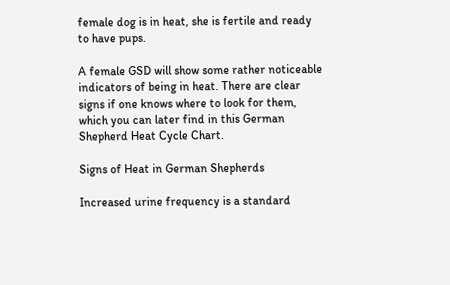female dog is in heat, she is fertile and ready to have pups.

A female GSD will show some rather noticeable indicators of being in heat. There are clear signs if one knows where to look for them, which you can later find in this German Shepherd Heat Cycle Chart.

Signs of Heat in German Shepherds

Increased urine frequency is a standard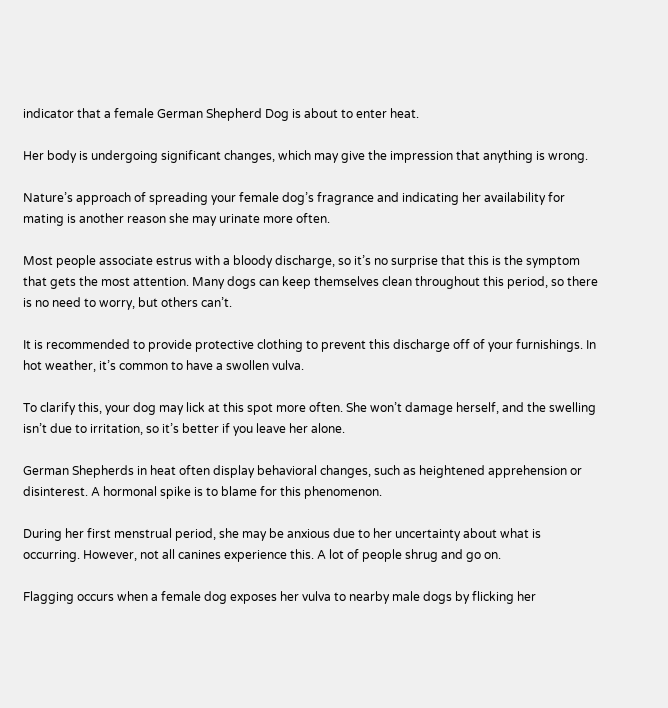indicator that a female German Shepherd Dog is about to enter heat.

Her body is undergoing significant changes, which may give the impression that anything is wrong.

Nature’s approach of spreading your female dog’s fragrance and indicating her availability for mating is another reason she may urinate more often.

Most people associate estrus with a bloody discharge, so it’s no surprise that this is the symptom that gets the most attention. Many dogs can keep themselves clean throughout this period, so there is no need to worry, but others can’t.

It is recommended to provide protective clothing to prevent this discharge off of your furnishings. In hot weather, it’s common to have a swollen vulva.

To clarify this, your dog may lick at this spot more often. She won’t damage herself, and the swelling isn’t due to irritation, so it’s better if you leave her alone.

German Shepherds in heat often display behavioral changes, such as heightened apprehension or disinterest. A hormonal spike is to blame for this phenomenon.

During her first menstrual period, she may be anxious due to her uncertainty about what is occurring. However, not all canines experience this. A lot of people shrug and go on.

Flagging occurs when a female dog exposes her vulva to nearby male dogs by flicking her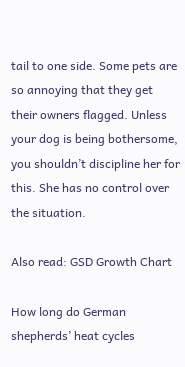tail to one side. Some pets are so annoying that they get their owners flagged. Unless your dog is being bothersome, you shouldn’t discipline her for this. She has no control over the situation.

Also read: GSD Growth Chart

How long do German shepherds’ heat cycles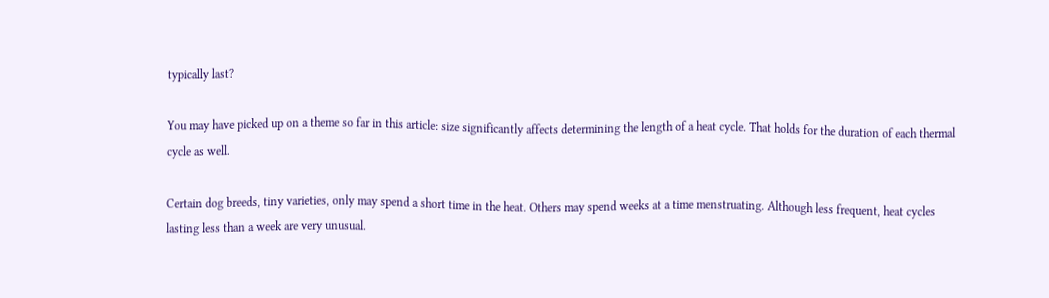typically last?

You may have picked up on a theme so far in this article: size significantly affects determining the length of a heat cycle. That holds for the duration of each thermal cycle as well.

Certain dog breeds, tiny varieties, only may spend a short time in the heat. Others may spend weeks at a time menstruating. Although less frequent, heat cycles lasting less than a week are very unusual.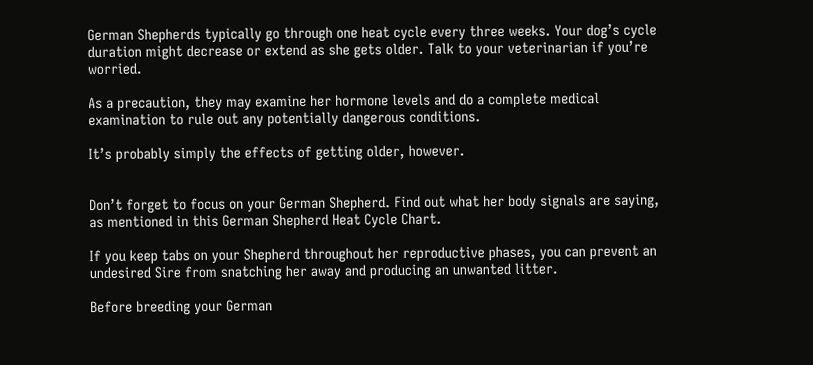German Shepherds typically go through one heat cycle every three weeks. Your dog’s cycle duration might decrease or extend as she gets older. Talk to your veterinarian if you’re worried.

As a precaution, they may examine her hormone levels and do a complete medical examination to rule out any potentially dangerous conditions.

It’s probably simply the effects of getting older, however.


Don’t forget to focus on your German Shepherd. Find out what her body signals are saying, as mentioned in this German Shepherd Heat Cycle Chart.

If you keep tabs on your Shepherd throughout her reproductive phases, you can prevent an undesired Sire from snatching her away and producing an unwanted litter.

Before breeding your German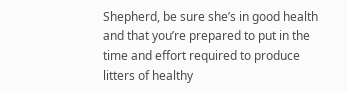Shepherd, be sure she’s in good health and that you’re prepared to put in the time and effort required to produce litters of healthy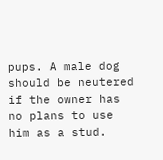pups. A male dog should be neutered if the owner has no plans to use him as a stud.